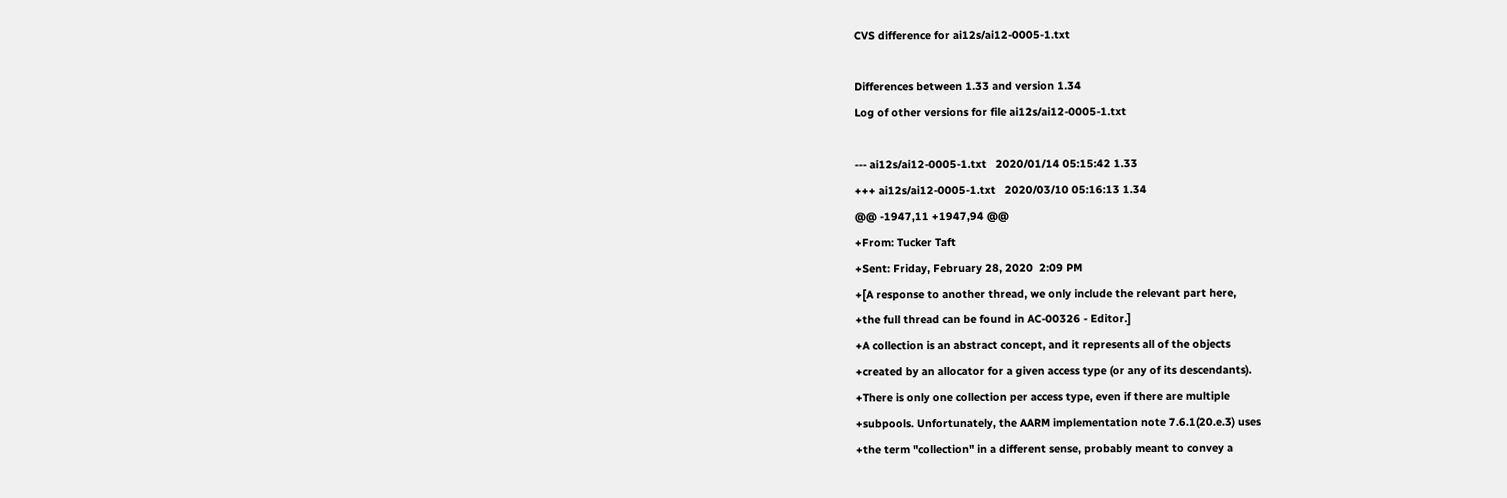CVS difference for ai12s/ai12-0005-1.txt

Differences between 1.33 and version 1.34
Log of other versions for file ai12s/ai12-0005-1.txt

--- ai12s/ai12-0005-1.txt   2020/01/14 05:15:42 1.33
+++ ai12s/ai12-0005-1.txt   2020/03/10 05:16:13 1.34
@@ -1947,11 +1947,94 @@
+From: Tucker Taft
+Sent: Friday, February 28, 2020  2:09 PM
+[A response to another thread, we only include the relevant part here,
+the full thread can be found in AC-00326 - Editor.]
+A collection is an abstract concept, and it represents all of the objects
+created by an allocator for a given access type (or any of its descendants).
+There is only one collection per access type, even if there are multiple
+subpools. Unfortunately, the AARM implementation note 7.6.1(20.e.3) uses
+the term "collection" in a different sense, probably meant to convey a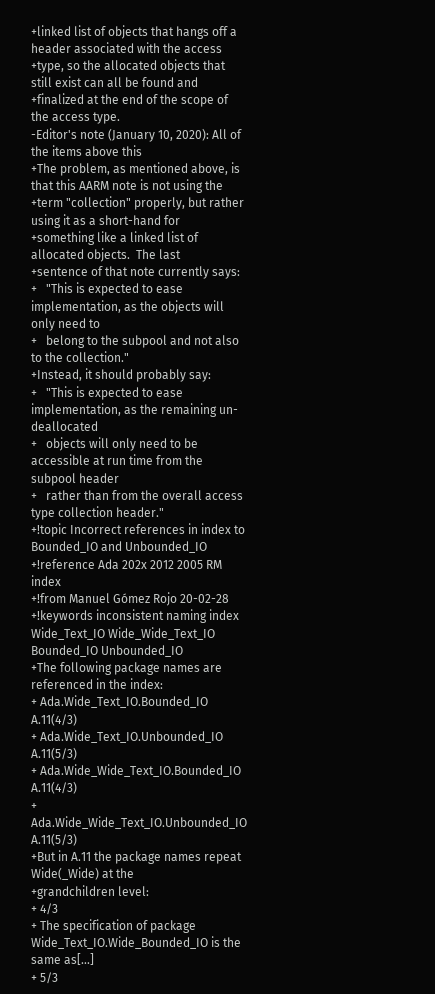+linked list of objects that hangs off a header associated with the access
+type, so the allocated objects that still exist can all be found and
+finalized at the end of the scope of the access type.
-Editor's note (January 10, 2020): All of the items above this
+The problem, as mentioned above, is that this AARM note is not using the
+term "collection" properly, but rather using it as a short-hand for
+something like a linked list of allocated objects.  The last
+sentence of that note currently says:
+   "This is expected to ease implementation, as the objects will only need to
+   belong to the subpool and not also to the collection."
+Instead, it should probably say:
+   "This is expected to ease implementation, as the remaining un-deallocated
+   objects will only need to be accessible at run time from the subpool header
+   rather than from the overall access type collection header."
+!topic Incorrect references in index to Bounded_IO and Unbounded_IO
+!reference Ada 202x 2012 2005 RM index
+!from Manuel Gómez Rojo 20-02-28
+!keywords inconsistent naming index Wide_Text_IO Wide_Wide_Text_IO Bounded_IO Unbounded_IO
+The following package names are referenced in the index:
+ Ada.Wide_Text_IO.Bounded_IO   A.11(4/3)
+ Ada.Wide_Text_IO.Unbounded_IO   A.11(5/3)
+ Ada.Wide_Wide_Text_IO.Bounded_IO   A.11(4/3)
+ Ada.Wide_Wide_Text_IO.Unbounded_IO   A.11(5/3)
+But in A.11 the package names repeat Wide(_Wide) at the
+grandchildren level:
+ 4/3
+ The specification of package Wide_Text_IO.Wide_Bounded_IO is the same as[...]
+ 5/3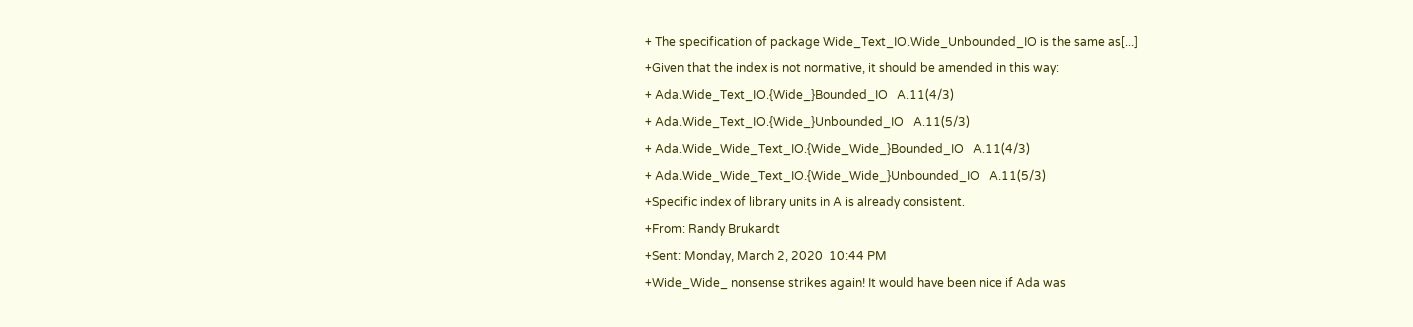+ The specification of package Wide_Text_IO.Wide_Unbounded_IO is the same as[...]
+Given that the index is not normative, it should be amended in this way:
+ Ada.Wide_Text_IO.{Wide_}Bounded_IO   A.11(4/3)
+ Ada.Wide_Text_IO.{Wide_}Unbounded_IO   A.11(5/3)
+ Ada.Wide_Wide_Text_IO.{Wide_Wide_}Bounded_IO   A.11(4/3)
+ Ada.Wide_Wide_Text_IO.{Wide_Wide_}Unbounded_IO   A.11(5/3)
+Specific index of library units in A is already consistent.
+From: Randy Brukardt
+Sent: Monday, March 2, 2020  10:44 PM
+Wide_Wide_ nonsense strikes again! It would have been nice if Ada was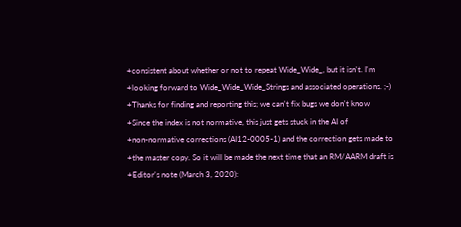+consistent about whether or not to repeat Wide_Wide_, but it isn't. I'm
+looking forward to Wide_Wide_Wide_Strings and associated operations. ;-)
+Thanks for finding and reporting this; we can't fix bugs we don't know
+Since the index is not normative, this just gets stuck in the AI of
+non-normative corrections (AI12-0005-1) and the correction gets made to
+the master copy. So it will be made the next time that an RM/AARM draft is
+Editor's note (March 3, 2020):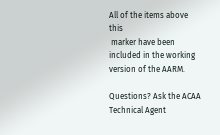All of the items above this
 marker have been included in the working version of the AARM.

Questions? Ask the ACAA Technical Agent